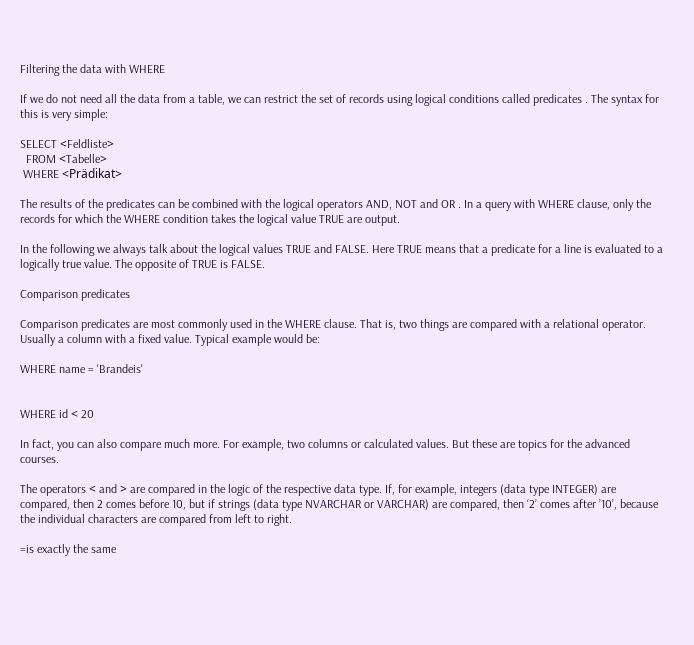Filtering the data with WHERE

If we do not need all the data from a table, we can restrict the set of records using logical conditions called predicates . The syntax for this is very simple:

SELECT <Feldliste>
  FROM <Tabelle>
 WHERE <Prädikat>

The results of the predicates can be combined with the logical operators AND, NOT and OR . In a query with WHERE clause, only the records for which the WHERE condition takes the logical value TRUE are output.

In the following we always talk about the logical values TRUE and FALSE. Here TRUE means that a predicate for a line is evaluated to a logically true value. The opposite of TRUE is FALSE.

Comparison predicates

Comparison predicates are most commonly used in the WHERE clause. That is, two things are compared with a relational operator. Usually a column with a fixed value. Typical example would be:

WHERE name = 'Brandeis'


WHERE id < 20

In fact, you can also compare much more. For example, two columns or calculated values. But these are topics for the advanced courses.

The operators < and > are compared in the logic of the respective data type. If, for example, integers (data type INTEGER) are compared, then 2 comes before 10, but if strings (data type NVARCHAR or VARCHAR) are compared, then ‘2’ comes after ’10’, because the individual characters are compared from left to right.

=is exactly the same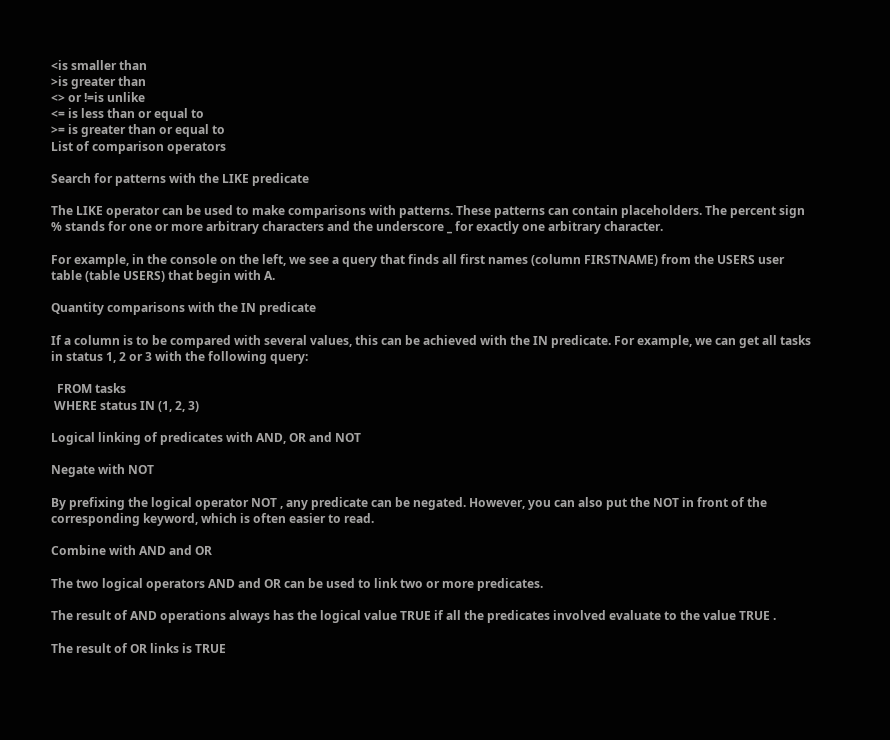<is smaller than
>is greater than
<> or !=is unlike
<= is less than or equal to
>= is greater than or equal to
List of comparison operators

Search for patterns with the LIKE predicate

The LIKE operator can be used to make comparisons with patterns. These patterns can contain placeholders. The percent sign % stands for one or more arbitrary characters and the underscore _ for exactly one arbitrary character.

For example, in the console on the left, we see a query that finds all first names (column FIRSTNAME) from the USERS user table (table USERS) that begin with A.

Quantity comparisons with the IN predicate

If a column is to be compared with several values, this can be achieved with the IN predicate. For example, we can get all tasks in status 1, 2 or 3 with the following query:

  FROM tasks
 WHERE status IN (1, 2, 3)

Logical linking of predicates with AND, OR and NOT

Negate with NOT

By prefixing the logical operator NOT , any predicate can be negated. However, you can also put the NOT in front of the corresponding keyword, which is often easier to read.

Combine with AND and OR

The two logical operators AND and OR can be used to link two or more predicates.

The result of AND operations always has the logical value TRUE if all the predicates involved evaluate to the value TRUE .

The result of OR links is TRUE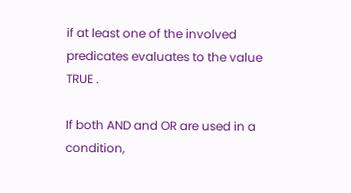if at least one of the involved predicates evaluates to the value TRUE .

If both AND and OR are used in a condition,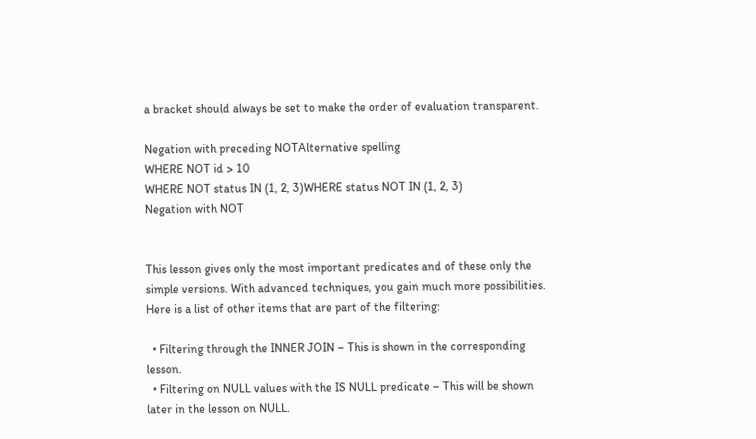a bracket should always be set to make the order of evaluation transparent.

Negation with preceding NOTAlternative spelling
WHERE NOT id > 10
WHERE NOT status IN (1, 2, 3)WHERE status NOT IN (1, 2, 3)
Negation with NOT


This lesson gives only the most important predicates and of these only the simple versions. With advanced techniques, you gain much more possibilities. Here is a list of other items that are part of the filtering:

  • Filtering through the INNER JOIN – This is shown in the corresponding lesson.
  • Filtering on NULL values with the IS NULL predicate – This will be shown later in the lesson on NULL.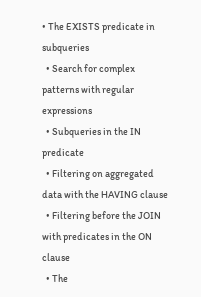• The EXISTS predicate in subqueries
  • Search for complex patterns with regular expressions
  • Subqueries in the IN predicate
  • Filtering on aggregated data with the HAVING clause
  • Filtering before the JOIN with predicates in the ON clause
  • The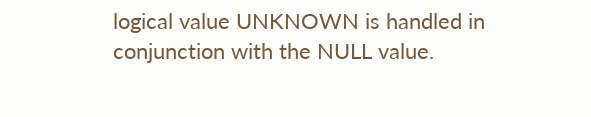logical value UNKNOWN is handled in conjunction with the NULL value.